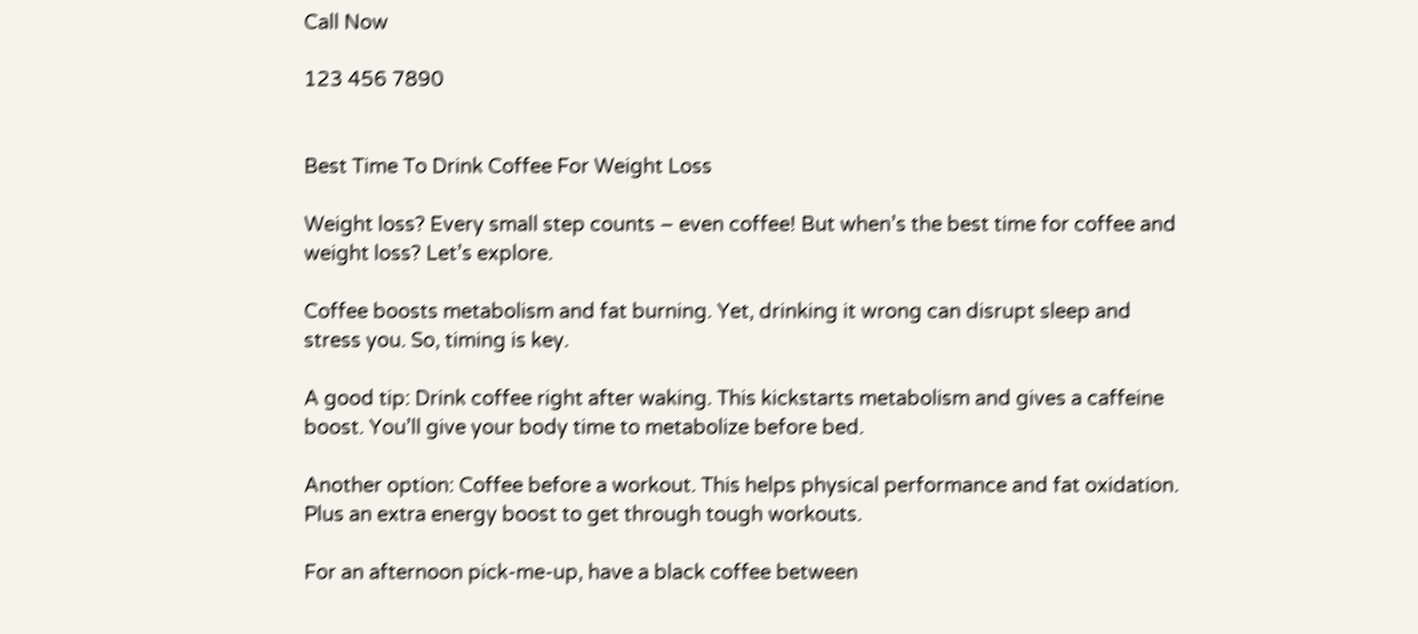Call Now

123 456 7890


Best Time To Drink Coffee For Weight Loss

Weight loss? Every small step counts – even coffee! But when’s the best time for coffee and weight loss? Let’s explore.

Coffee boosts metabolism and fat burning. Yet, drinking it wrong can disrupt sleep and stress you. So, timing is key.

A good tip: Drink coffee right after waking. This kickstarts metabolism and gives a caffeine boost. You’ll give your body time to metabolize before bed.

Another option: Coffee before a workout. This helps physical performance and fat oxidation. Plus an extra energy boost to get through tough workouts.

For an afternoon pick-me-up, have a black coffee between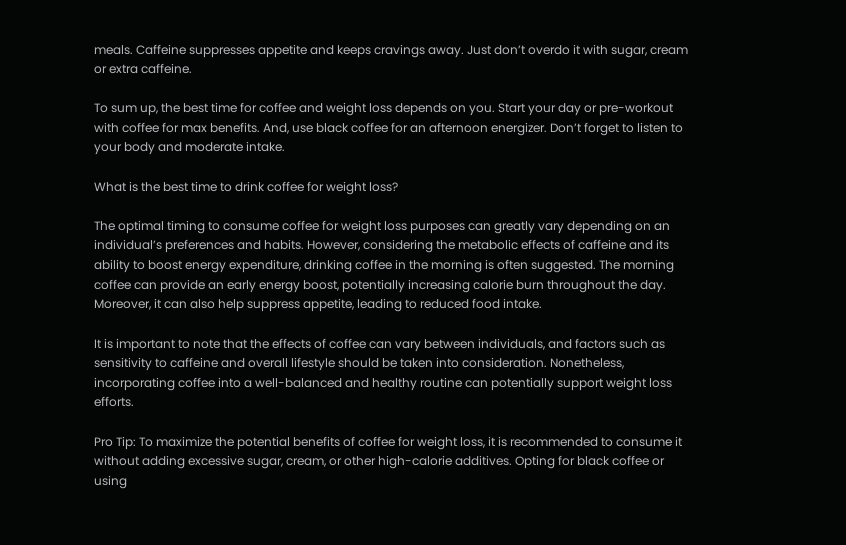meals. Caffeine suppresses appetite and keeps cravings away. Just don’t overdo it with sugar, cream or extra caffeine.

To sum up, the best time for coffee and weight loss depends on you. Start your day or pre-workout with coffee for max benefits. And, use black coffee for an afternoon energizer. Don’t forget to listen to your body and moderate intake.

What is the best time to drink coffee for weight loss?

The optimal timing to consume coffee for weight loss purposes can greatly vary depending on an individual’s preferences and habits. However, considering the metabolic effects of caffeine and its ability to boost energy expenditure, drinking coffee in the morning is often suggested. The morning coffee can provide an early energy boost, potentially increasing calorie burn throughout the day. Moreover, it can also help suppress appetite, leading to reduced food intake.

It is important to note that the effects of coffee can vary between individuals, and factors such as sensitivity to caffeine and overall lifestyle should be taken into consideration. Nonetheless, incorporating coffee into a well-balanced and healthy routine can potentially support weight loss efforts.

Pro Tip: To maximize the potential benefits of coffee for weight loss, it is recommended to consume it without adding excessive sugar, cream, or other high-calorie additives. Opting for black coffee or using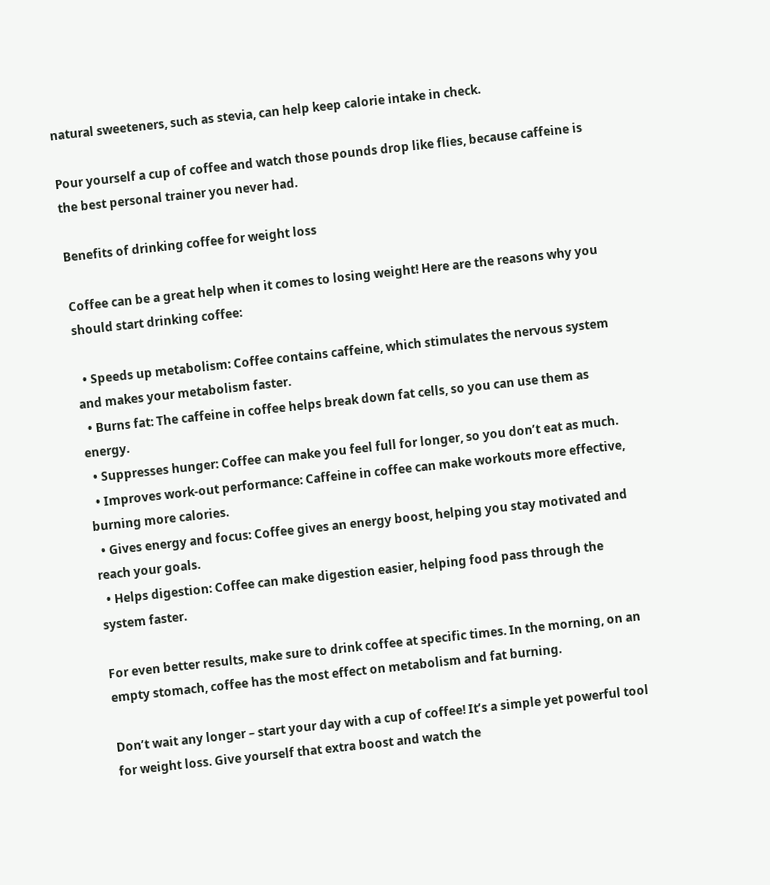natural sweeteners, such as stevia, can help keep calorie intake in check.

Pour yourself a cup of coffee and watch those pounds drop like flies, because caffeine is the best personal trainer you never had.

Benefits of drinking coffee for weight loss

Coffee can be a great help when it comes to losing weight! Here are the reasons why you should start drinking coffee:

  • Speeds up metabolism: Coffee contains caffeine, which stimulates the nervous system and makes your metabolism faster.
  • Burns fat: The caffeine in coffee helps break down fat cells, so you can use them as energy.
  • Suppresses hunger: Coffee can make you feel full for longer, so you don’t eat as much.
  • Improves work-out performance: Caffeine in coffee can make workouts more effective, burning more calories.
  • Gives energy and focus: Coffee gives an energy boost, helping you stay motivated and reach your goals.
  • Helps digestion: Coffee can make digestion easier, helping food pass through the system faster.

For even better results, make sure to drink coffee at specific times. In the morning, on an empty stomach, coffee has the most effect on metabolism and fat burning.

Don’t wait any longer – start your day with a cup of coffee! It’s a simple yet powerful tool for weight loss. Give yourself that extra boost and watch the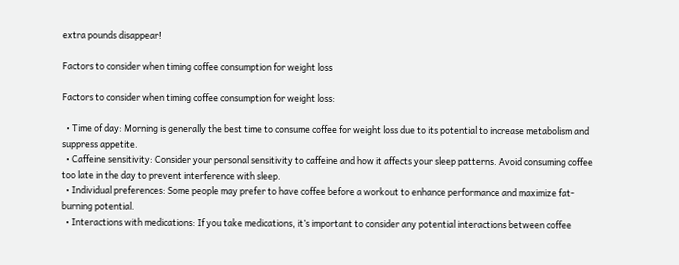extra pounds disappear!

Factors to consider when timing coffee consumption for weight loss

Factors to consider when timing coffee consumption for weight loss:

  • Time of day: Morning is generally the best time to consume coffee for weight loss due to its potential to increase metabolism and suppress appetite.
  • Caffeine sensitivity: Consider your personal sensitivity to caffeine and how it affects your sleep patterns. Avoid consuming coffee too late in the day to prevent interference with sleep.
  • Individual preferences: Some people may prefer to have coffee before a workout to enhance performance and maximize fat-burning potential.
  • Interactions with medications: If you take medications, it’s important to consider any potential interactions between coffee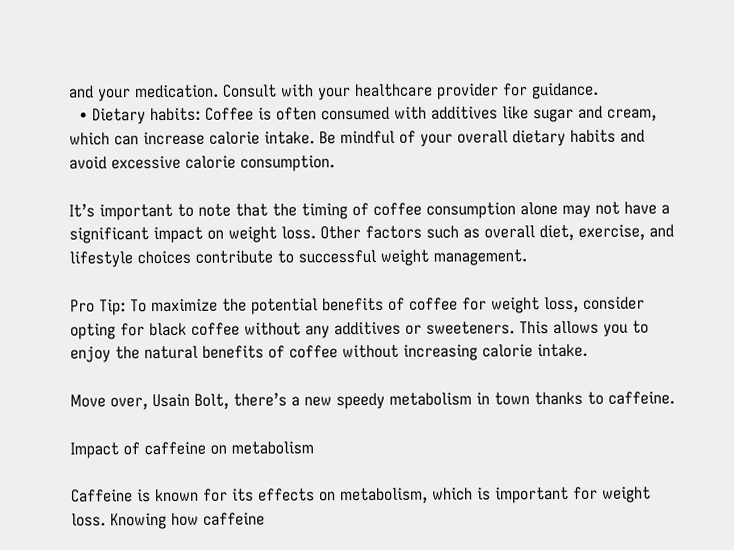and your medication. Consult with your healthcare provider for guidance.
  • Dietary habits: Coffee is often consumed with additives like sugar and cream, which can increase calorie intake. Be mindful of your overall dietary habits and avoid excessive calorie consumption.

It’s important to note that the timing of coffee consumption alone may not have a significant impact on weight loss. Other factors such as overall diet, exercise, and lifestyle choices contribute to successful weight management.

Pro Tip: To maximize the potential benefits of coffee for weight loss, consider opting for black coffee without any additives or sweeteners. This allows you to enjoy the natural benefits of coffee without increasing calorie intake.

Move over, Usain Bolt, there’s a new speedy metabolism in town thanks to caffeine.

Impact of caffeine on metabolism

Caffeine is known for its effects on metabolism, which is important for weight loss. Knowing how caffeine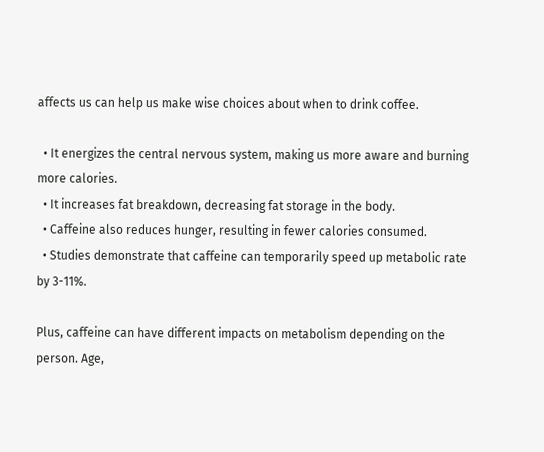affects us can help us make wise choices about when to drink coffee.

  • It energizes the central nervous system, making us more aware and burning more calories.
  • It increases fat breakdown, decreasing fat storage in the body.
  • Caffeine also reduces hunger, resulting in fewer calories consumed.
  • Studies demonstrate that caffeine can temporarily speed up metabolic rate by 3-11%.

Plus, caffeine can have different impacts on metabolism depending on the person. Age,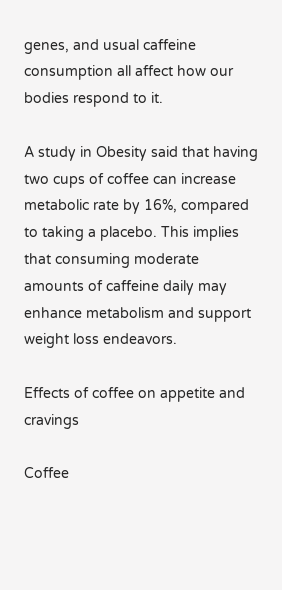genes, and usual caffeine consumption all affect how our bodies respond to it.

A study in Obesity said that having two cups of coffee can increase metabolic rate by 16%, compared to taking a placebo. This implies that consuming moderate amounts of caffeine daily may enhance metabolism and support weight loss endeavors.

Effects of coffee on appetite and cravings

Coffee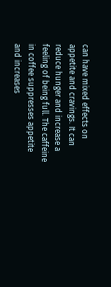can have mixed effects on appetite and cravings. It can reduce hunger and increase a feeling of being full. The caffeine in coffee suppresses appetite and increases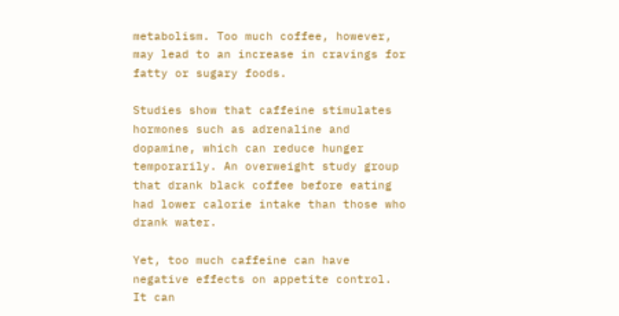metabolism. Too much coffee, however, may lead to an increase in cravings for fatty or sugary foods.

Studies show that caffeine stimulates hormones such as adrenaline and dopamine, which can reduce hunger temporarily. An overweight study group that drank black coffee before eating had lower calorie intake than those who drank water.

Yet, too much caffeine can have negative effects on appetite control. It can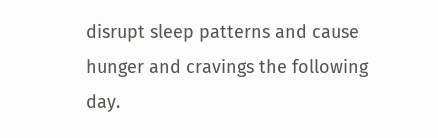disrupt sleep patterns and cause hunger and cravings the following day.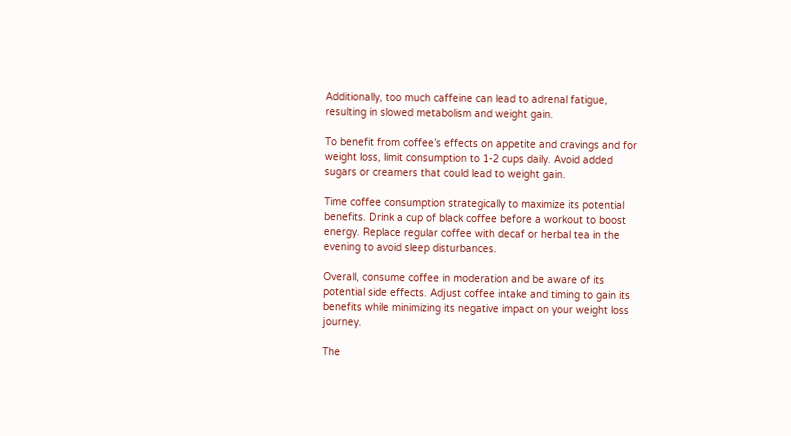Additionally, too much caffeine can lead to adrenal fatigue, resulting in slowed metabolism and weight gain.

To benefit from coffee’s effects on appetite and cravings and for weight loss, limit consumption to 1-2 cups daily. Avoid added sugars or creamers that could lead to weight gain.

Time coffee consumption strategically to maximize its potential benefits. Drink a cup of black coffee before a workout to boost energy. Replace regular coffee with decaf or herbal tea in the evening to avoid sleep disturbances.

Overall, consume coffee in moderation and be aware of its potential side effects. Adjust coffee intake and timing to gain its benefits while minimizing its negative impact on your weight loss journey.

The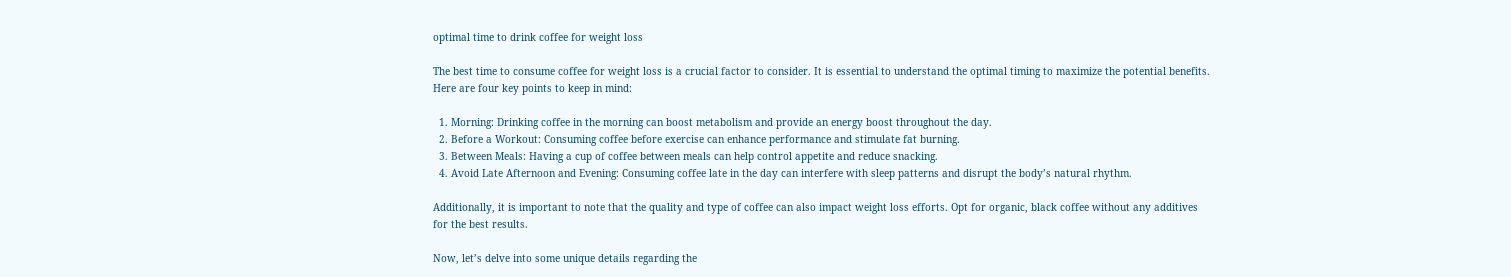optimal time to drink coffee for weight loss

The best time to consume coffee for weight loss is a crucial factor to consider. It is essential to understand the optimal timing to maximize the potential benefits. Here are four key points to keep in mind:

  1. Morning: Drinking coffee in the morning can boost metabolism and provide an energy boost throughout the day.
  2. Before a Workout: Consuming coffee before exercise can enhance performance and stimulate fat burning.
  3. Between Meals: Having a cup of coffee between meals can help control appetite and reduce snacking.
  4. Avoid Late Afternoon and Evening: Consuming coffee late in the day can interfere with sleep patterns and disrupt the body’s natural rhythm.

Additionally, it is important to note that the quality and type of coffee can also impact weight loss efforts. Opt for organic, black coffee without any additives for the best results.

Now, let’s delve into some unique details regarding the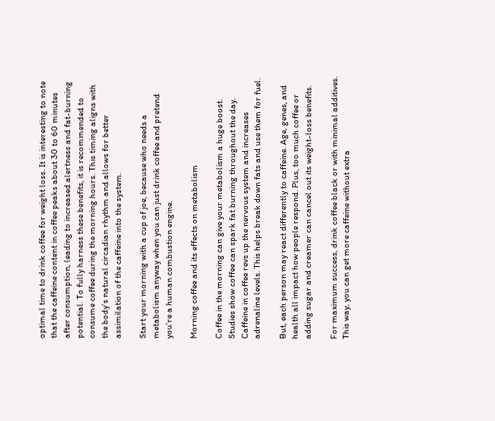optimal time to drink coffee for weight loss. It is interesting to note that the caffeine content in coffee peaks about 30 to 60 minutes after consumption, leading to increased alertness and fat-burning potential. To fully harness these benefits, it is recommended to consume coffee during the morning hours. This timing aligns with the body’s natural circadian rhythm and allows for better assimilation of the caffeine into the system.

Start your morning with a cup of joe, because who needs a metabolism anyway when you can just drink coffee and pretend you’re a human combustion engine.

Morning coffee and its effects on metabolism

Coffee in the morning can give your metabolism a huge boost. Studies show coffee can spark fat burning throughout the day. Caffeine in coffee revs up the nervous system and increases adrenaline levels. This helps break down fats and use them for fuel.

But, each person may react differently to caffeine. Age, genes, and health all impact how people respond. Plus, too much coffee or adding sugar and creamer can cancel out its weight-loss benefits.

For maximum success, drink coffee black or with minimal additives. This way, you can get more caffeine without extra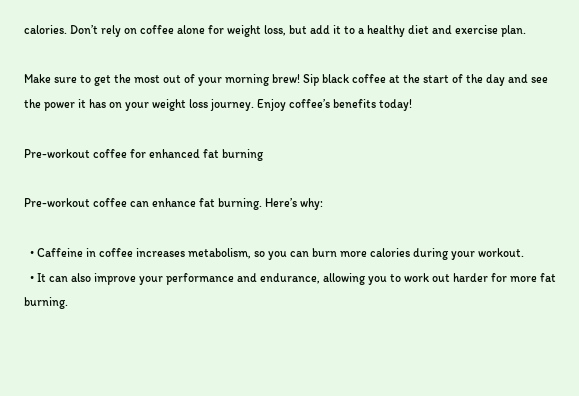calories. Don’t rely on coffee alone for weight loss, but add it to a healthy diet and exercise plan.

Make sure to get the most out of your morning brew! Sip black coffee at the start of the day and see the power it has on your weight loss journey. Enjoy coffee’s benefits today!

Pre-workout coffee for enhanced fat burning

Pre-workout coffee can enhance fat burning. Here’s why:

  • Caffeine in coffee increases metabolism, so you can burn more calories during your workout.
  • It can also improve your performance and endurance, allowing you to work out harder for more fat burning.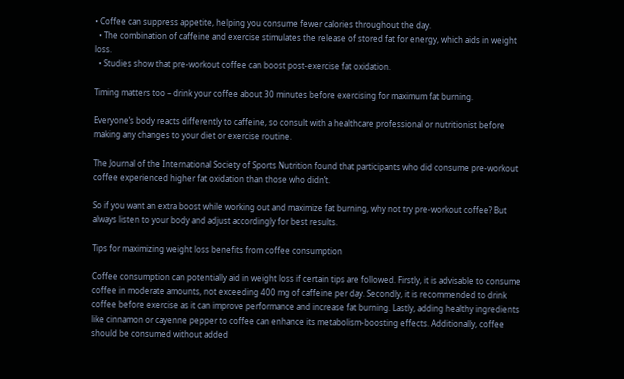• Coffee can suppress appetite, helping you consume fewer calories throughout the day.
  • The combination of caffeine and exercise stimulates the release of stored fat for energy, which aids in weight loss.
  • Studies show that pre-workout coffee can boost post-exercise fat oxidation.

Timing matters too – drink your coffee about 30 minutes before exercising for maximum fat burning.

Everyone’s body reacts differently to caffeine, so consult with a healthcare professional or nutritionist before making any changes to your diet or exercise routine.

The Journal of the International Society of Sports Nutrition found that participants who did consume pre-workout coffee experienced higher fat oxidation than those who didn’t.

So if you want an extra boost while working out and maximize fat burning, why not try pre-workout coffee? But always listen to your body and adjust accordingly for best results.

Tips for maximizing weight loss benefits from coffee consumption

Coffee consumption can potentially aid in weight loss if certain tips are followed. Firstly, it is advisable to consume coffee in moderate amounts, not exceeding 400 mg of caffeine per day. Secondly, it is recommended to drink coffee before exercise as it can improve performance and increase fat burning. Lastly, adding healthy ingredients like cinnamon or cayenne pepper to coffee can enhance its metabolism-boosting effects. Additionally, coffee should be consumed without added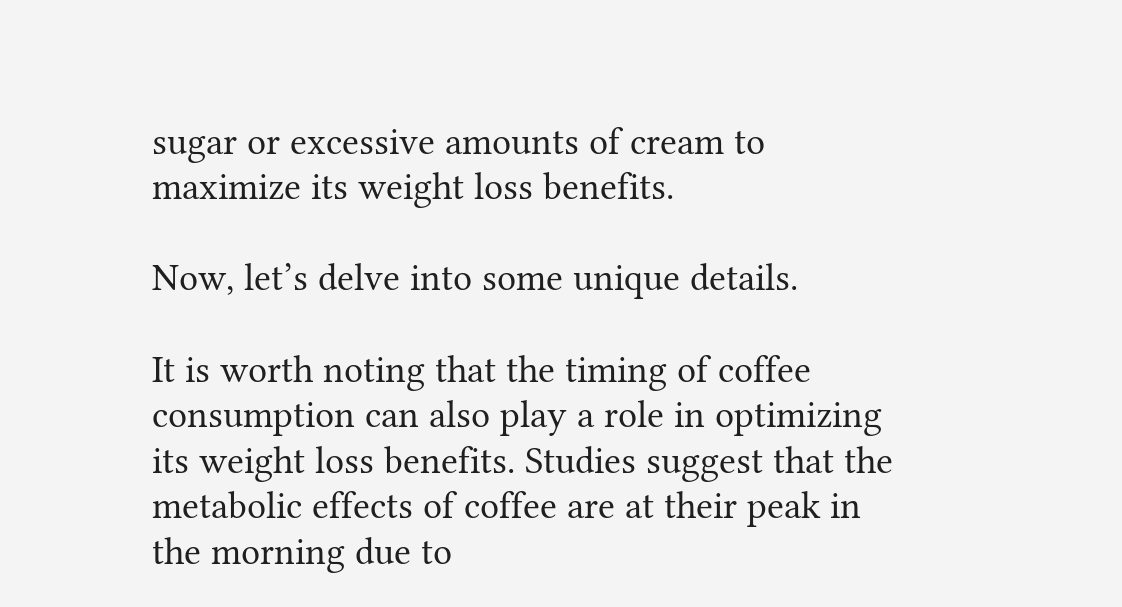sugar or excessive amounts of cream to maximize its weight loss benefits.

Now, let’s delve into some unique details.

It is worth noting that the timing of coffee consumption can also play a role in optimizing its weight loss benefits. Studies suggest that the metabolic effects of coffee are at their peak in the morning due to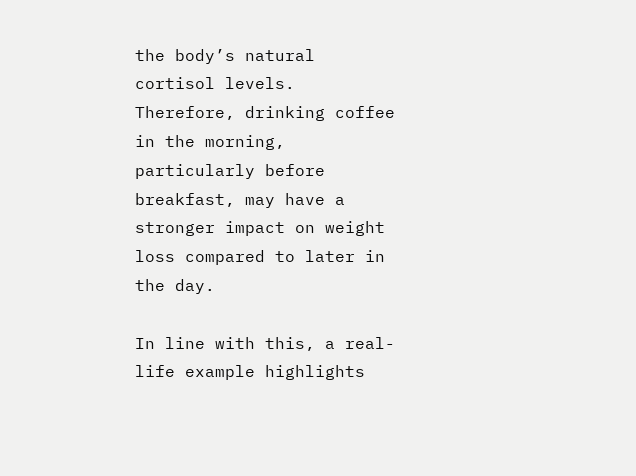the body’s natural cortisol levels. Therefore, drinking coffee in the morning, particularly before breakfast, may have a stronger impact on weight loss compared to later in the day.

In line with this, a real-life example highlights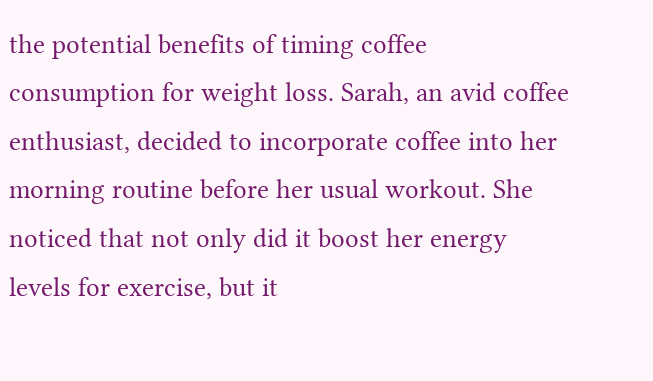the potential benefits of timing coffee consumption for weight loss. Sarah, an avid coffee enthusiast, decided to incorporate coffee into her morning routine before her usual workout. She noticed that not only did it boost her energy levels for exercise, but it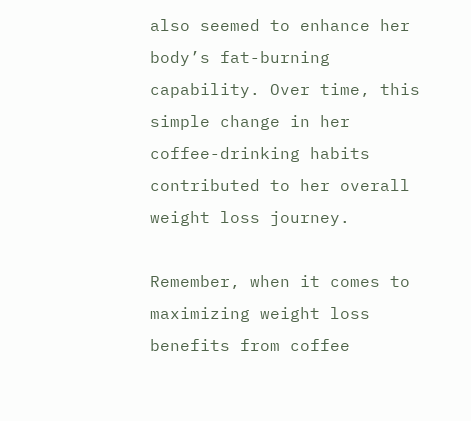also seemed to enhance her body’s fat-burning capability. Over time, this simple change in her coffee-drinking habits contributed to her overall weight loss journey.

Remember, when it comes to maximizing weight loss benefits from coffee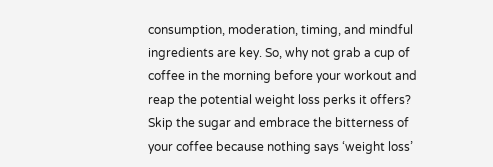consumption, moderation, timing, and mindful ingredients are key. So, why not grab a cup of coffee in the morning before your workout and reap the potential weight loss perks it offers? Skip the sugar and embrace the bitterness of your coffee because nothing says ‘weight loss’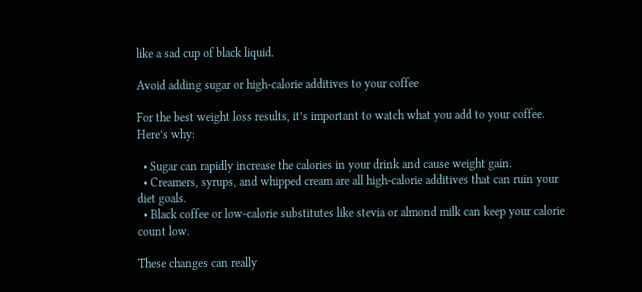like a sad cup of black liquid.

Avoid adding sugar or high-calorie additives to your coffee

For the best weight loss results, it’s important to watch what you add to your coffee. Here’s why:

  • Sugar can rapidly increase the calories in your drink and cause weight gain.
  • Creamers, syrups, and whipped cream are all high-calorie additives that can ruin your diet goals.
  • Black coffee or low-calorie substitutes like stevia or almond milk can keep your calorie count low.

These changes can really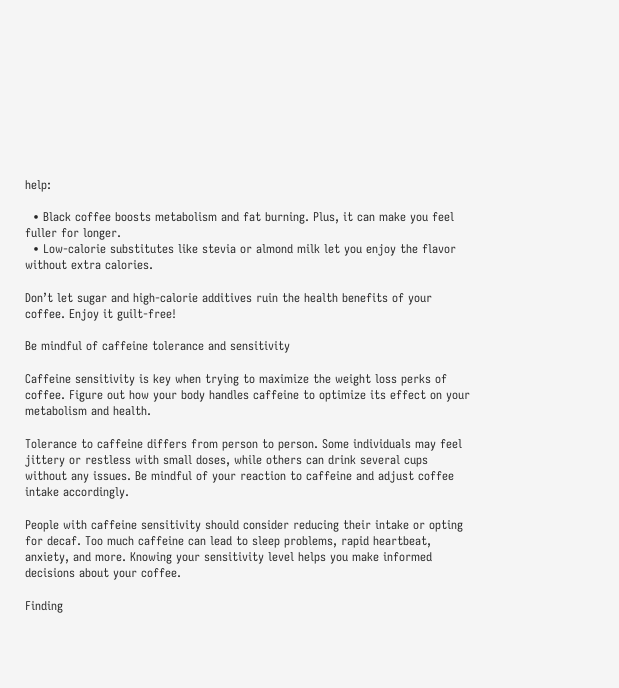help:

  • Black coffee boosts metabolism and fat burning. Plus, it can make you feel fuller for longer.
  • Low-calorie substitutes like stevia or almond milk let you enjoy the flavor without extra calories.

Don’t let sugar and high-calorie additives ruin the health benefits of your coffee. Enjoy it guilt-free!

Be mindful of caffeine tolerance and sensitivity

Caffeine sensitivity is key when trying to maximize the weight loss perks of coffee. Figure out how your body handles caffeine to optimize its effect on your metabolism and health.

Tolerance to caffeine differs from person to person. Some individuals may feel jittery or restless with small doses, while others can drink several cups without any issues. Be mindful of your reaction to caffeine and adjust coffee intake accordingly.

People with caffeine sensitivity should consider reducing their intake or opting for decaf. Too much caffeine can lead to sleep problems, rapid heartbeat, anxiety, and more. Knowing your sensitivity level helps you make informed decisions about your coffee.

Finding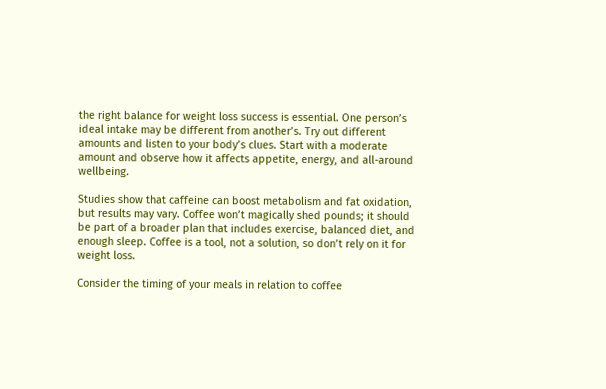the right balance for weight loss success is essential. One person’s ideal intake may be different from another’s. Try out different amounts and listen to your body’s clues. Start with a moderate amount and observe how it affects appetite, energy, and all-around wellbeing.

Studies show that caffeine can boost metabolism and fat oxidation, but results may vary. Coffee won’t magically shed pounds; it should be part of a broader plan that includes exercise, balanced diet, and enough sleep. Coffee is a tool, not a solution, so don’t rely on it for weight loss.

Consider the timing of your meals in relation to coffee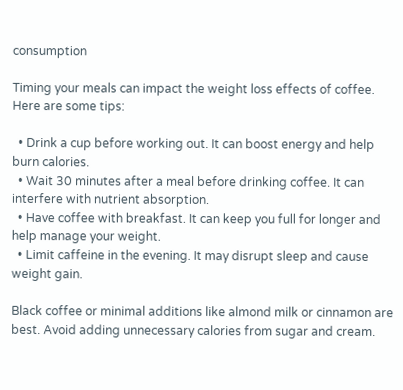consumption

Timing your meals can impact the weight loss effects of coffee. Here are some tips:

  • Drink a cup before working out. It can boost energy and help burn calories.
  • Wait 30 minutes after a meal before drinking coffee. It can interfere with nutrient absorption.
  • Have coffee with breakfast. It can keep you full for longer and help manage your weight.
  • Limit caffeine in the evening. It may disrupt sleep and cause weight gain.

Black coffee or minimal additions like almond milk or cinnamon are best. Avoid adding unnecessary calories from sugar and cream.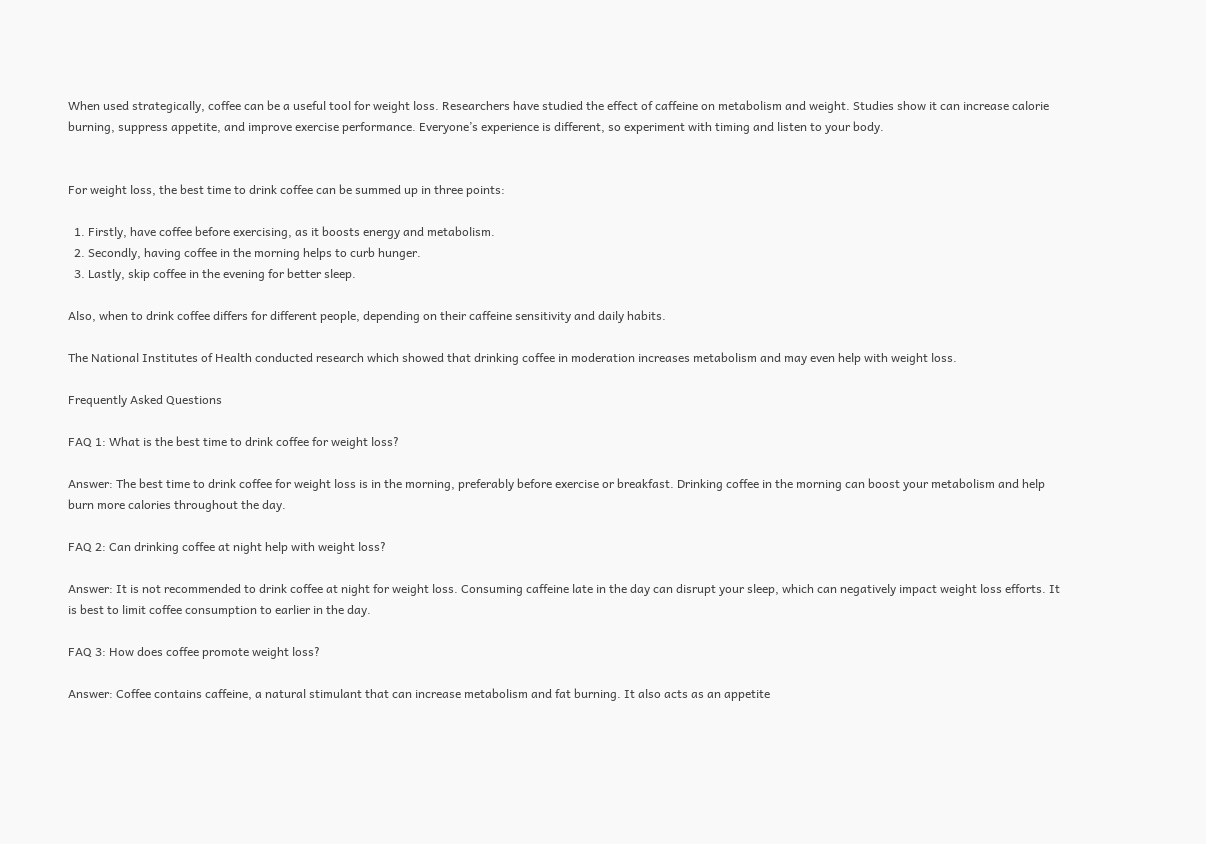When used strategically, coffee can be a useful tool for weight loss. Researchers have studied the effect of caffeine on metabolism and weight. Studies show it can increase calorie burning, suppress appetite, and improve exercise performance. Everyone’s experience is different, so experiment with timing and listen to your body.


For weight loss, the best time to drink coffee can be summed up in three points:

  1. Firstly, have coffee before exercising, as it boosts energy and metabolism.
  2. Secondly, having coffee in the morning helps to curb hunger.
  3. Lastly, skip coffee in the evening for better sleep.

Also, when to drink coffee differs for different people, depending on their caffeine sensitivity and daily habits.

The National Institutes of Health conducted research which showed that drinking coffee in moderation increases metabolism and may even help with weight loss.

Frequently Asked Questions

FAQ 1: What is the best time to drink coffee for weight loss?

Answer: The best time to drink coffee for weight loss is in the morning, preferably before exercise or breakfast. Drinking coffee in the morning can boost your metabolism and help burn more calories throughout the day.

FAQ 2: Can drinking coffee at night help with weight loss?

Answer: It is not recommended to drink coffee at night for weight loss. Consuming caffeine late in the day can disrupt your sleep, which can negatively impact weight loss efforts. It is best to limit coffee consumption to earlier in the day.

FAQ 3: How does coffee promote weight loss?

Answer: Coffee contains caffeine, a natural stimulant that can increase metabolism and fat burning. It also acts as an appetite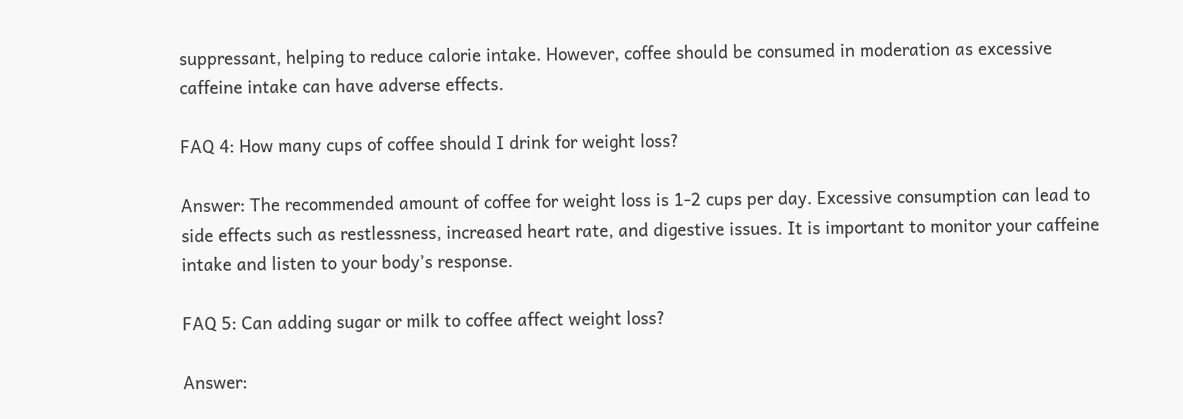suppressant, helping to reduce calorie intake. However, coffee should be consumed in moderation as excessive caffeine intake can have adverse effects.

FAQ 4: How many cups of coffee should I drink for weight loss?

Answer: The recommended amount of coffee for weight loss is 1-2 cups per day. Excessive consumption can lead to side effects such as restlessness, increased heart rate, and digestive issues. It is important to monitor your caffeine intake and listen to your body’s response.

FAQ 5: Can adding sugar or milk to coffee affect weight loss?

Answer: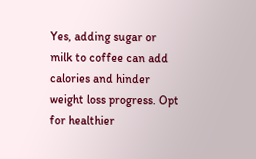Yes, adding sugar or milk to coffee can add calories and hinder weight loss progress. Opt for healthier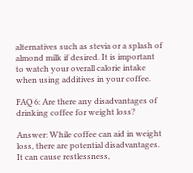alternatives such as stevia or a splash of almond milk if desired. It is important to watch your overall calorie intake when using additives in your coffee.

FAQ 6: Are there any disadvantages of drinking coffee for weight loss?

Answer: While coffee can aid in weight loss, there are potential disadvantages. It can cause restlessness,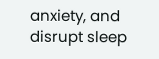anxiety, and disrupt sleep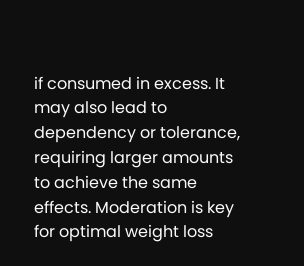if consumed in excess. It may also lead to dependency or tolerance, requiring larger amounts to achieve the same effects. Moderation is key for optimal weight loss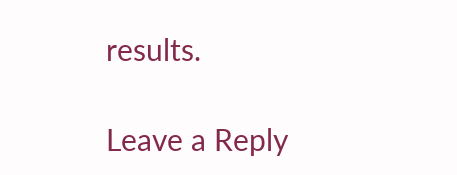results.

Leave a Reply